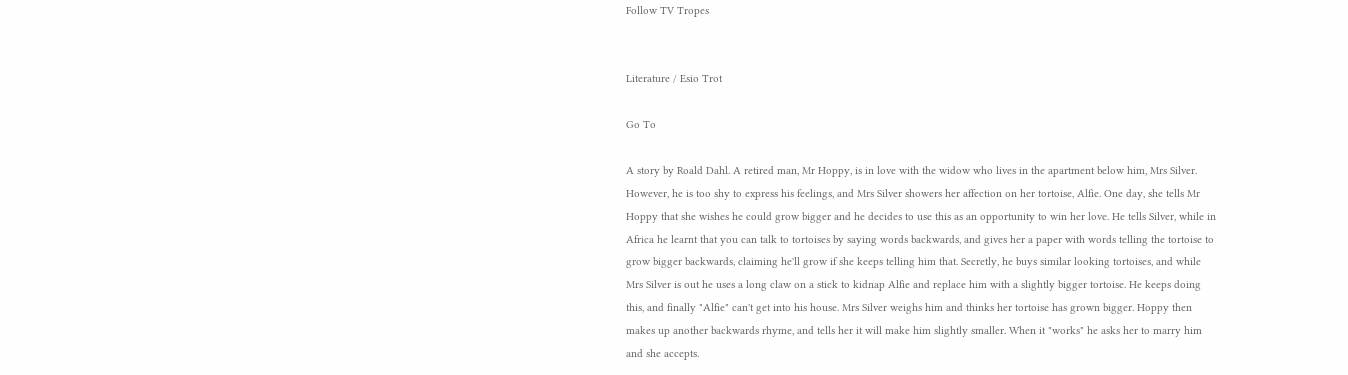Follow TV Tropes


Literature / Esio Trot

Go To

A story by Roald Dahl. A retired man, Mr Hoppy, is in love with the widow who lives in the apartment below him, Mrs Silver. However, he is too shy to express his feelings, and Mrs Silver showers her affection on her tortoise, Alfie. One day, she tells Mr Hoppy that she wishes he could grow bigger and he decides to use this as an opportunity to win her love. He tells Silver, while in Africa he learnt that you can talk to tortoises by saying words backwards, and gives her a paper with words telling the tortoise to grow bigger backwards, claiming he'll grow if she keeps telling him that. Secretly, he buys similar looking tortoises, and while Mrs Silver is out he uses a long claw on a stick to kidnap Alfie and replace him with a slightly bigger tortoise. He keeps doing this, and finally "Alfie" can't get into his house. Mrs Silver weighs him and thinks her tortoise has grown bigger. Hoppy then makes up another backwards rhyme, and tells her it will make him slightly smaller. When it "works" he asks her to marry him and she accepts.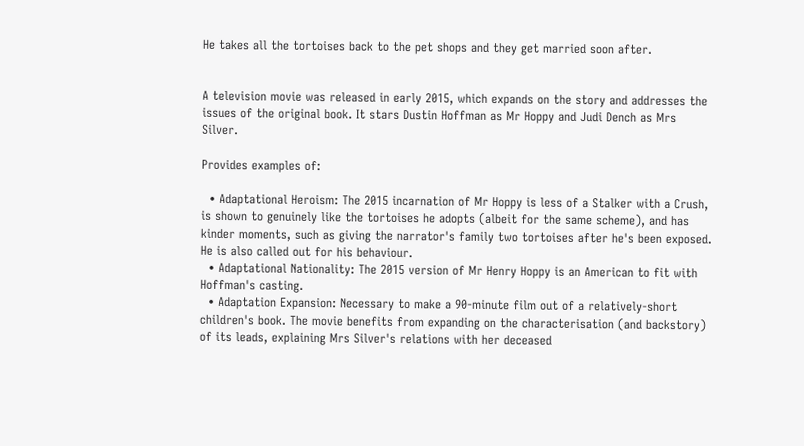He takes all the tortoises back to the pet shops and they get married soon after.


A television movie was released in early 2015, which expands on the story and addresses the issues of the original book. It stars Dustin Hoffman as Mr Hoppy and Judi Dench as Mrs Silver.

Provides examples of:

  • Adaptational Heroism: The 2015 incarnation of Mr Hoppy is less of a Stalker with a Crush, is shown to genuinely like the tortoises he adopts (albeit for the same scheme), and has kinder moments, such as giving the narrator's family two tortoises after he's been exposed. He is also called out for his behaviour.
  • Adaptational Nationality: The 2015 version of Mr Henry Hoppy is an American to fit with Hoffman's casting.
  • Adaptation Expansion: Necessary to make a 90-minute film out of a relatively-short children's book. The movie benefits from expanding on the characterisation (and backstory) of its leads, explaining Mrs Silver's relations with her deceased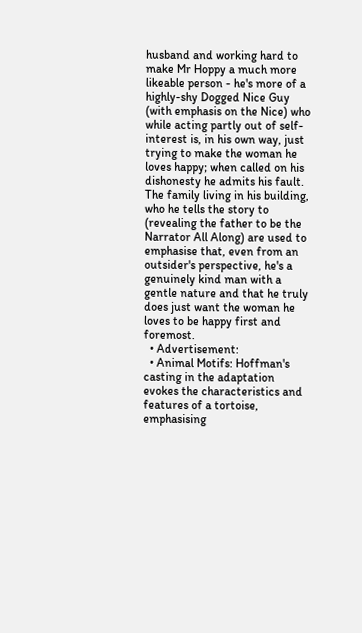husband and working hard to make Mr Hoppy a much more likeable person - he's more of a highly-shy Dogged Nice Guy (with emphasis on the Nice) who while acting partly out of self-interest is, in his own way, just trying to make the woman he loves happy; when called on his dishonesty he admits his fault. The family living in his building, who he tells the story to (revealing the father to be the Narrator All Along) are used to emphasise that, even from an outsider's perspective, he's a genuinely kind man with a gentle nature and that he truly does just want the woman he loves to be happy first and foremost.
  • Advertisement:
  • Animal Motifs: Hoffman's casting in the adaptation evokes the characteristics and features of a tortoise, emphasising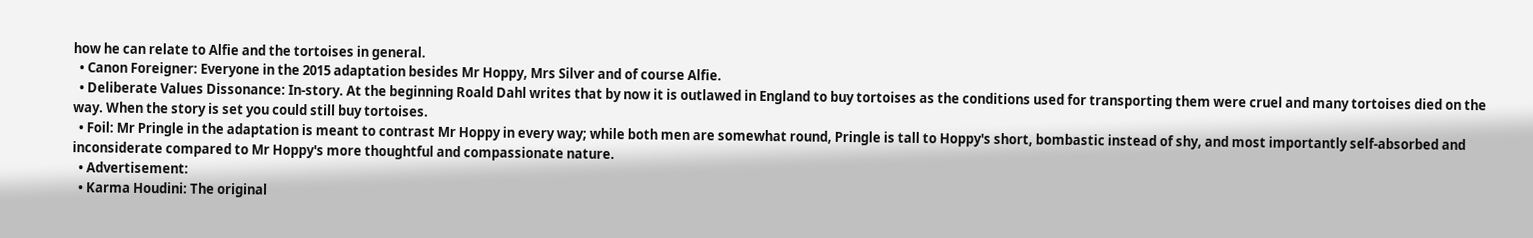how he can relate to Alfie and the tortoises in general.
  • Canon Foreigner: Everyone in the 2015 adaptation besides Mr Hoppy, Mrs Silver and of course Alfie.
  • Deliberate Values Dissonance: In-story. At the beginning Roald Dahl writes that by now it is outlawed in England to buy tortoises as the conditions used for transporting them were cruel and many tortoises died on the way. When the story is set you could still buy tortoises.
  • Foil: Mr Pringle in the adaptation is meant to contrast Mr Hoppy in every way; while both men are somewhat round, Pringle is tall to Hoppy's short, bombastic instead of shy, and most importantly self-absorbed and inconsiderate compared to Mr Hoppy's more thoughtful and compassionate nature.
  • Advertisement:
  • Karma Houdini: The original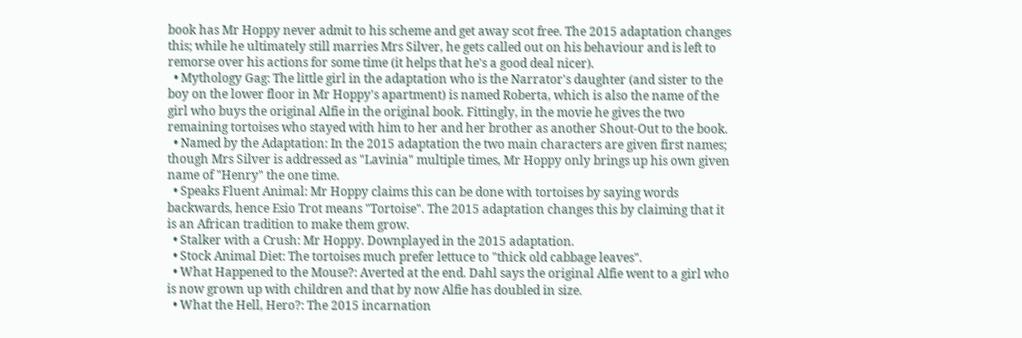book has Mr Hoppy never admit to his scheme and get away scot free. The 2015 adaptation changes this; while he ultimately still marries Mrs Silver, he gets called out on his behaviour and is left to remorse over his actions for some time (it helps that he's a good deal nicer).
  • Mythology Gag: The little girl in the adaptation who is the Narrator's daughter (and sister to the boy on the lower floor in Mr Hoppy's apartment) is named Roberta, which is also the name of the girl who buys the original Alfie in the original book. Fittingly, in the movie he gives the two remaining tortoises who stayed with him to her and her brother as another Shout-Out to the book.
  • Named by the Adaptation: In the 2015 adaptation the two main characters are given first names; though Mrs Silver is addressed as "Lavinia" multiple times, Mr Hoppy only brings up his own given name of "Henry" the one time.
  • Speaks Fluent Animal: Mr Hoppy claims this can be done with tortoises by saying words backwards, hence Esio Trot means "Tortoise". The 2015 adaptation changes this by claiming that it is an African tradition to make them grow.
  • Stalker with a Crush: Mr Hoppy. Downplayed in the 2015 adaptation.
  • Stock Animal Diet: The tortoises much prefer lettuce to "thick old cabbage leaves".
  • What Happened to the Mouse?: Averted at the end. Dahl says the original Alfie went to a girl who is now grown up with children and that by now Alfie has doubled in size.
  • What the Hell, Hero?: The 2015 incarnation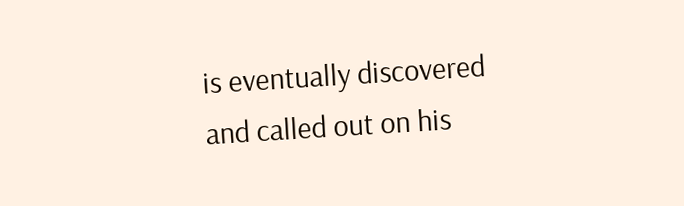is eventually discovered and called out on his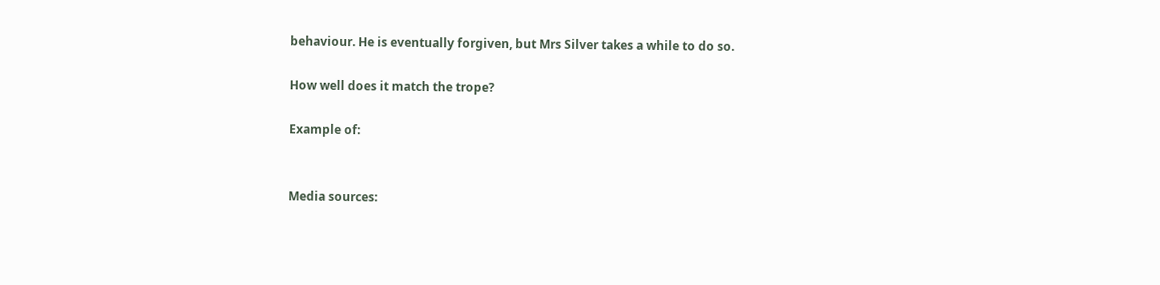behaviour. He is eventually forgiven, but Mrs Silver takes a while to do so.

How well does it match the trope?

Example of:


Media sources: